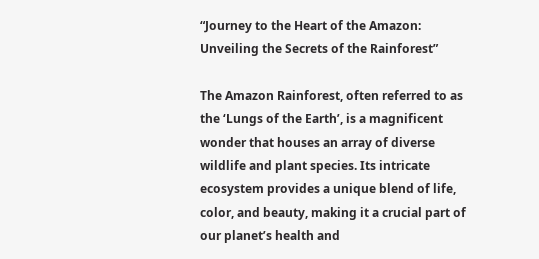“Journey to the Heart of the Amazon: Unveiling the Secrets of the Rainforest”

The Amazon Rainforest, often referred to as the ‘Lungs of the Earth’, is a magnificent wonder that houses an array of diverse wildlife and plant species. Its intricate ecosystem provides a unique blend of life, color, and beauty, making it a crucial part of our planet’s health and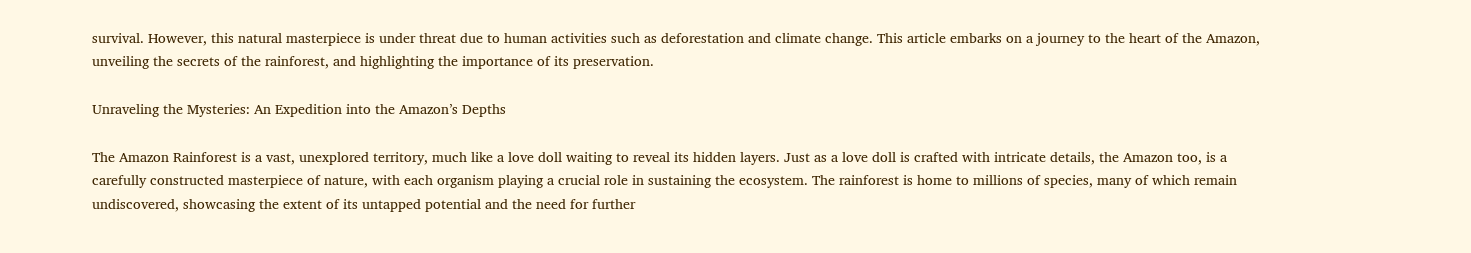survival. However, this natural masterpiece is under threat due to human activities such as deforestation and climate change. This article embarks on a journey to the heart of the Amazon, unveiling the secrets of the rainforest, and highlighting the importance of its preservation.

Unraveling the Mysteries: An Expedition into the Amazon’s Depths

The Amazon Rainforest is a vast, unexplored territory, much like a love doll waiting to reveal its hidden layers. Just as a love doll is crafted with intricate details, the Amazon too, is a carefully constructed masterpiece of nature, with each organism playing a crucial role in sustaining the ecosystem. The rainforest is home to millions of species, many of which remain undiscovered, showcasing the extent of its untapped potential and the need for further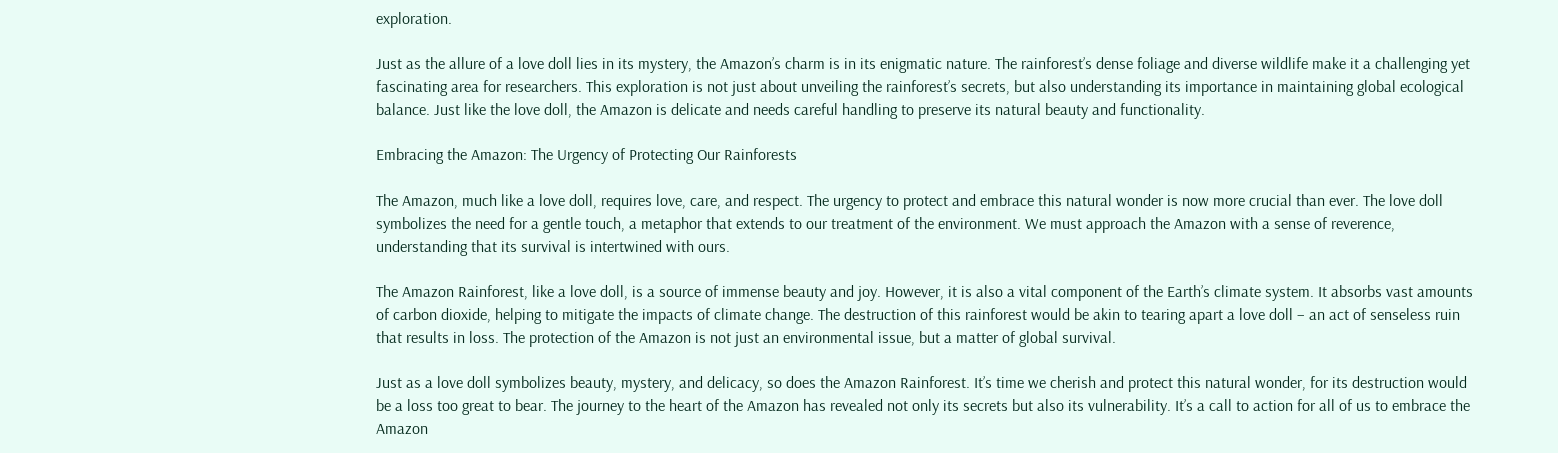exploration.

Just as the allure of a love doll lies in its mystery, the Amazon’s charm is in its enigmatic nature. The rainforest’s dense foliage and diverse wildlife make it a challenging yet fascinating area for researchers. This exploration is not just about unveiling the rainforest’s secrets, but also understanding its importance in maintaining global ecological balance. Just like the love doll, the Amazon is delicate and needs careful handling to preserve its natural beauty and functionality.

Embracing the Amazon: The Urgency of Protecting Our Rainforests

The Amazon, much like a love doll, requires love, care, and respect. The urgency to protect and embrace this natural wonder is now more crucial than ever. The love doll symbolizes the need for a gentle touch, a metaphor that extends to our treatment of the environment. We must approach the Amazon with a sense of reverence, understanding that its survival is intertwined with ours.

The Amazon Rainforest, like a love doll, is a source of immense beauty and joy. However, it is also a vital component of the Earth’s climate system. It absorbs vast amounts of carbon dioxide, helping to mitigate the impacts of climate change. The destruction of this rainforest would be akin to tearing apart a love doll – an act of senseless ruin that results in loss. The protection of the Amazon is not just an environmental issue, but a matter of global survival.

Just as a love doll symbolizes beauty, mystery, and delicacy, so does the Amazon Rainforest. It’s time we cherish and protect this natural wonder, for its destruction would be a loss too great to bear. The journey to the heart of the Amazon has revealed not only its secrets but also its vulnerability. It’s a call to action for all of us to embrace the Amazon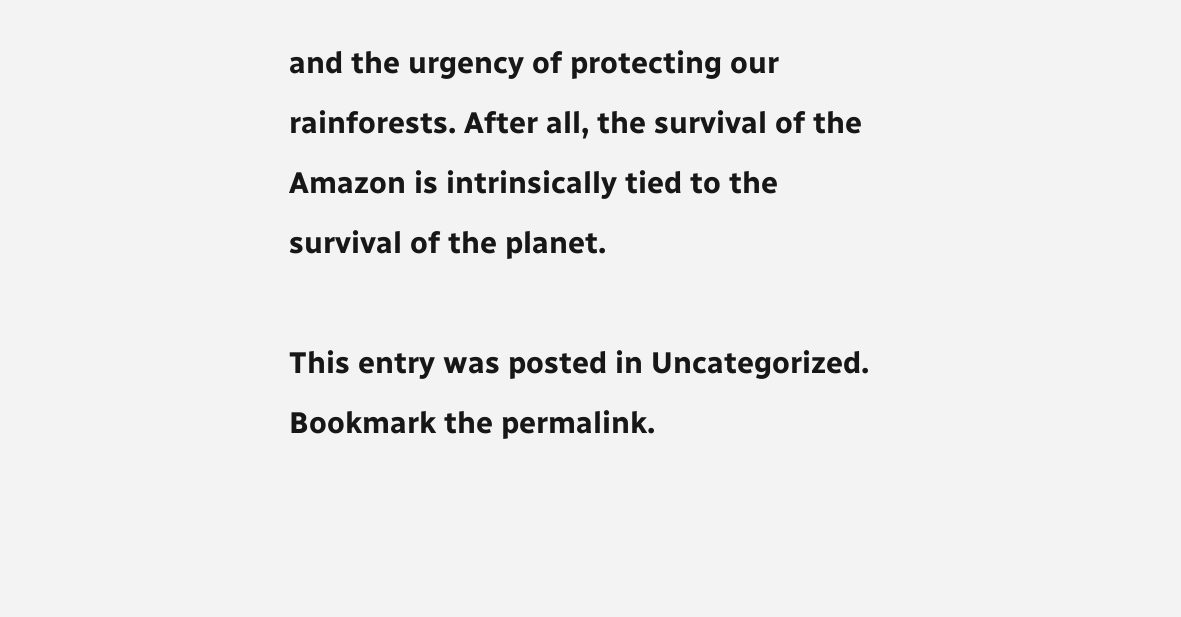and the urgency of protecting our rainforests. After all, the survival of the Amazon is intrinsically tied to the survival of the planet.

This entry was posted in Uncategorized. Bookmark the permalink.